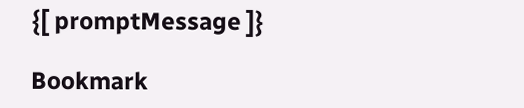{[ promptMessage ]}

Bookmark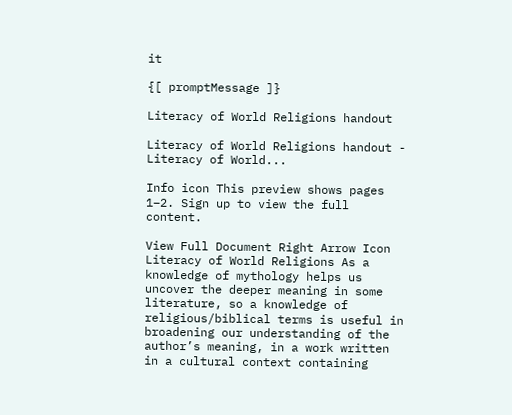it

{[ promptMessage ]}

Literacy of World Religions handout

Literacy of World Religions handout - Literacy of World...

Info icon This preview shows pages 1–2. Sign up to view the full content.

View Full Document Right Arrow Icon
Literacy of World Religions As a knowledge of mythology helps us uncover the deeper meaning in some literature, so a knowledge of religious/biblical terms is useful in broadening our understanding of the author’s meaning, in a work written in a cultural context containing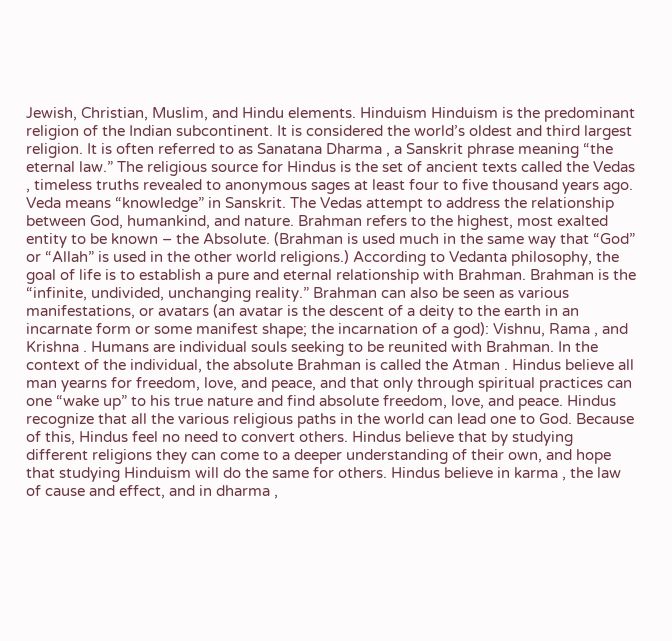Jewish, Christian, Muslim, and Hindu elements. Hinduism Hinduism is the predominant religion of the Indian subcontinent. It is considered the world’s oldest and third largest religion. It is often referred to as Sanatana Dharma , a Sanskrit phrase meaning “the eternal law.” The religious source for Hindus is the set of ancient texts called the Vedas , timeless truths revealed to anonymous sages at least four to five thousand years ago. Veda means “knowledge” in Sanskrit. The Vedas attempt to address the relationship between God, humankind, and nature. Brahman refers to the highest, most exalted entity to be known – the Absolute. (Brahman is used much in the same way that “God” or “Allah” is used in the other world religions.) According to Vedanta philosophy, the goal of life is to establish a pure and eternal relationship with Brahman. Brahman is the “infinite, undivided, unchanging reality.” Brahman can also be seen as various manifestations, or avatars (an avatar is the descent of a deity to the earth in an incarnate form or some manifest shape; the incarnation of a god): Vishnu, Rama , and Krishna . Humans are individual souls seeking to be reunited with Brahman. In the context of the individual, the absolute Brahman is called the Atman . Hindus believe all man yearns for freedom, love, and peace, and that only through spiritual practices can one “wake up” to his true nature and find absolute freedom, love, and peace. Hindus recognize that all the various religious paths in the world can lead one to God. Because of this, Hindus feel no need to convert others. Hindus believe that by studying different religions they can come to a deeper understanding of their own, and hope that studying Hinduism will do the same for others. Hindus believe in karma , the law of cause and effect, and in dharma ,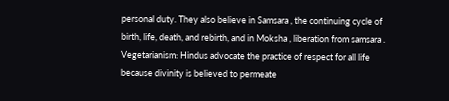personal duty. They also believe in Samsara , the continuing cycle of birth, life, death, and rebirth, and in Moksha , liberation from samsara . Vegetarianism: Hindus advocate the practice of respect for all life because divinity is believed to permeate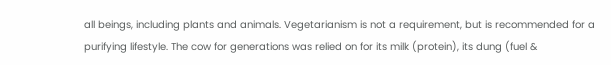all beings, including plants and animals. Vegetarianism is not a requirement, but is recommended for a purifying lifestyle. The cow for generations was relied on for its milk (protein), its dung (fuel &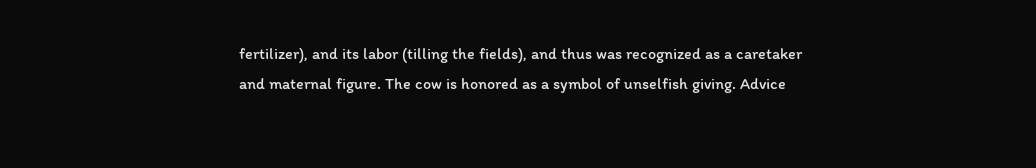fertilizer), and its labor (tilling the fields), and thus was recognized as a caretaker and maternal figure. The cow is honored as a symbol of unselfish giving. Advice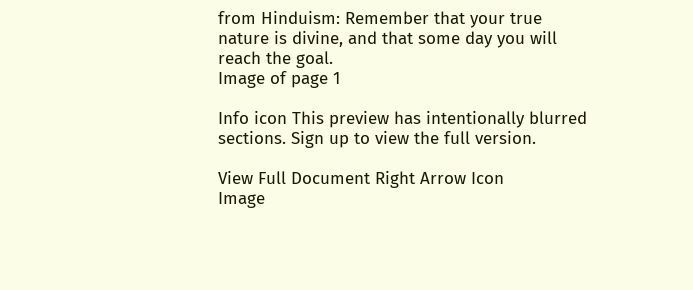from Hinduism: Remember that your true nature is divine, and that some day you will reach the goal.
Image of page 1

Info icon This preview has intentionally blurred sections. Sign up to view the full version.

View Full Document Right Arrow Icon
Image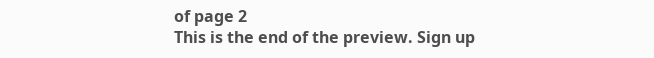of page 2
This is the end of the preview. Sign up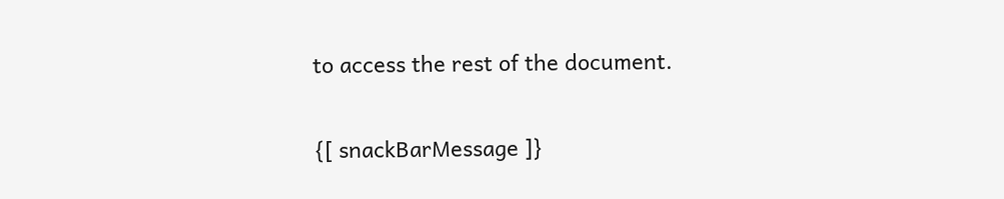to access the rest of the document.

{[ snackBarMessage ]}